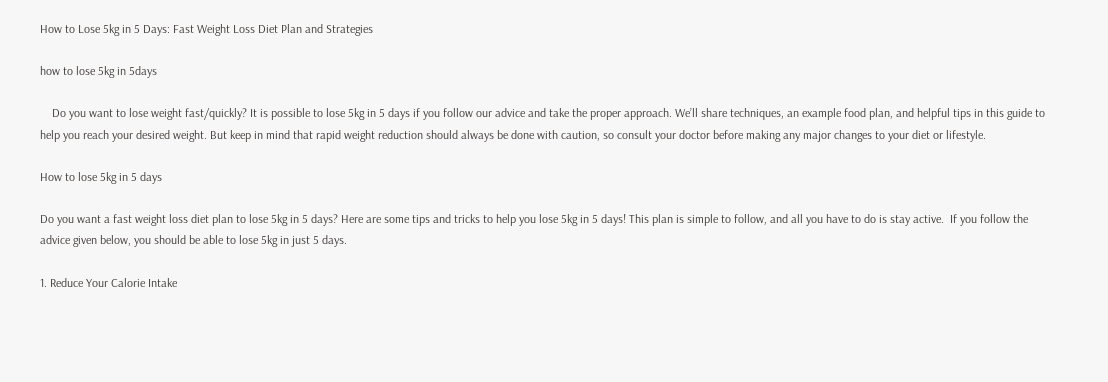How to Lose 5kg in 5 Days: Fast Weight Loss Diet Plan and Strategies

how to lose 5kg in 5days

    Do you want to lose weight fast/quickly? It is possible to lose 5kg in 5 days if you follow our advice and take the proper approach. We’ll share techniques, an example food plan, and helpful tips in this guide to help you reach your desired weight. But keep in mind that rapid weight reduction should always be done with caution, so consult your doctor before making any major changes to your diet or lifestyle.

How to lose 5kg in 5 days

Do you want a fast weight loss diet plan to lose 5kg in 5 days? Here are some tips and tricks to help you lose 5kg in 5 days! This plan is simple to follow, and all you have to do is stay active.  If you follow the advice given below, you should be able to lose 5kg in just 5 days.

1. Reduce Your Calorie Intake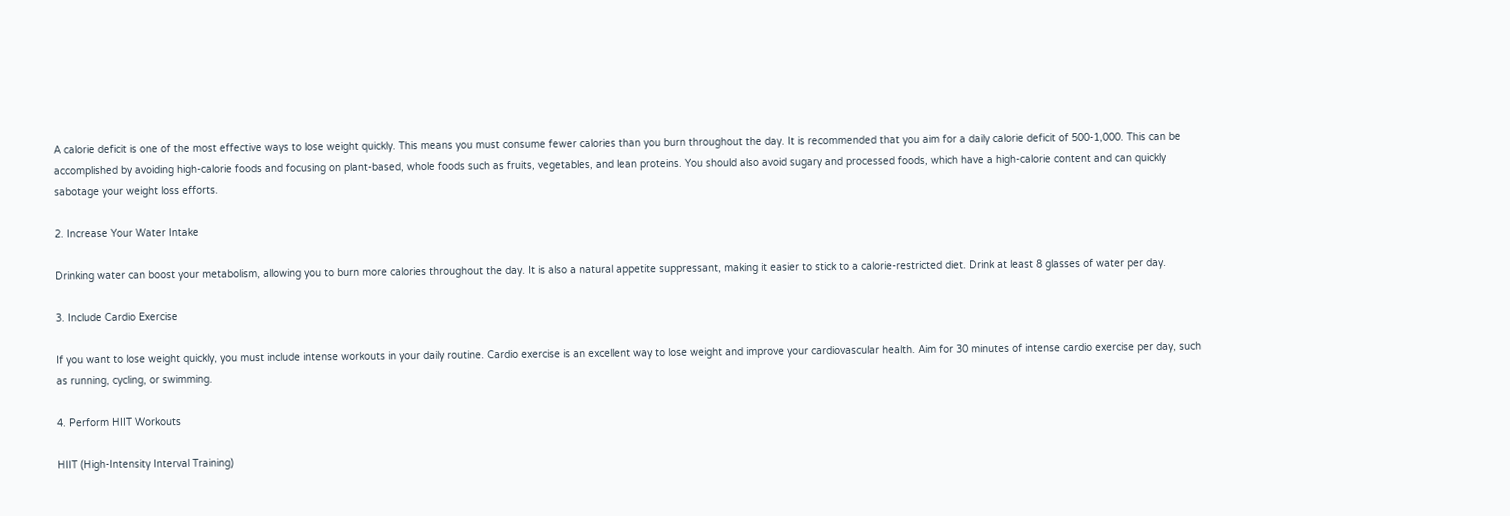A calorie deficit is one of the most effective ways to lose weight quickly. This means you must consume fewer calories than you burn throughout the day. It is recommended that you aim for a daily calorie deficit of 500-1,000. This can be accomplished by avoiding high-calorie foods and focusing on plant-based, whole foods such as fruits, vegetables, and lean proteins. You should also avoid sugary and processed foods, which have a high-calorie content and can quickly sabotage your weight loss efforts.

2. Increase Your Water Intake

Drinking water can boost your metabolism, allowing you to burn more calories throughout the day. It is also a natural appetite suppressant, making it easier to stick to a calorie-restricted diet. Drink at least 8 glasses of water per day.

3. Include Cardio Exercise

If you want to lose weight quickly, you must include intense workouts in your daily routine. Cardio exercise is an excellent way to lose weight and improve your cardiovascular health. Aim for 30 minutes of intense cardio exercise per day, such as running, cycling, or swimming.

4. Perform HIIT Workouts

HIIT (High-Intensity Interval Training)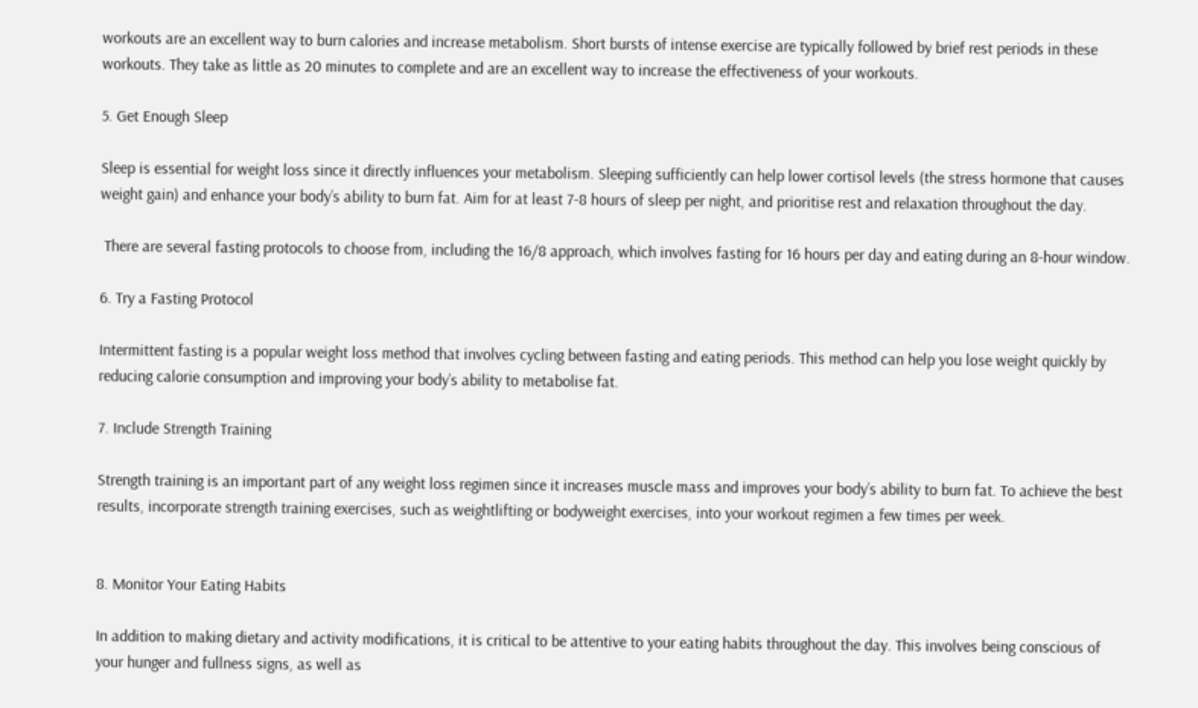workouts are an excellent way to burn calories and increase metabolism. Short bursts of intense exercise are typically followed by brief rest periods in these workouts. They take as little as 20 minutes to complete and are an excellent way to increase the effectiveness of your workouts.

5. Get Enough Sleep

Sleep is essential for weight loss since it directly influences your metabolism. Sleeping sufficiently can help lower cortisol levels (the stress hormone that causes weight gain) and enhance your body’s ability to burn fat. Aim for at least 7-8 hours of sleep per night, and prioritise rest and relaxation throughout the day.

 There are several fasting protocols to choose from, including the 16/8 approach, which involves fasting for 16 hours per day and eating during an 8-hour window.

6. Try a Fasting Protocol

Intermittent fasting is a popular weight loss method that involves cycling between fasting and eating periods. This method can help you lose weight quickly by reducing calorie consumption and improving your body’s ability to metabolise fat.

7. Include Strength Training

Strength training is an important part of any weight loss regimen since it increases muscle mass and improves your body’s ability to burn fat. To achieve the best results, incorporate strength training exercises, such as weightlifting or bodyweight exercises, into your workout regimen a few times per week.


8. Monitor Your Eating Habits

In addition to making dietary and activity modifications, it is critical to be attentive to your eating habits throughout the day. This involves being conscious of your hunger and fullness signs, as well as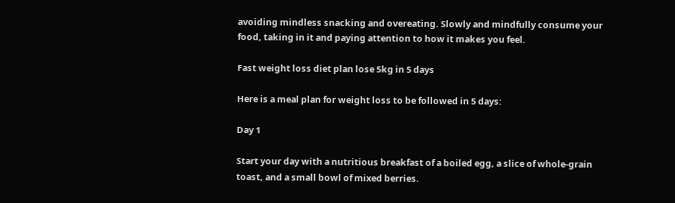avoiding mindless snacking and overeating. Slowly and mindfully consume your food, taking in it and paying attention to how it makes you feel.

Fast weight loss diet plan lose 5kg in 5 days

Here is a meal plan for weight loss to be followed in 5 days:

Day 1

Start your day with a nutritious breakfast of a boiled egg, a slice of whole-grain toast, and a small bowl of mixed berries.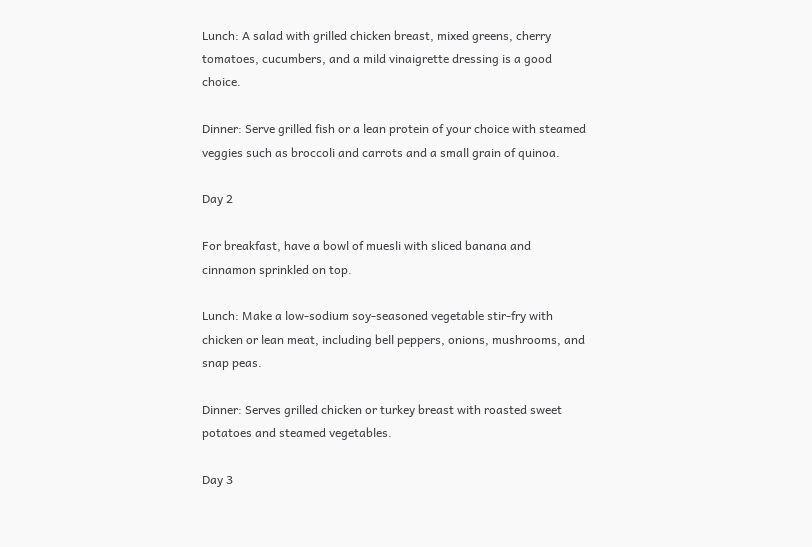Lunch: A salad with grilled chicken breast, mixed greens, cherry tomatoes, cucumbers, and a mild vinaigrette dressing is a good choice.

Dinner: Serve grilled fish or a lean protein of your choice with steamed veggies such as broccoli and carrots and a small grain of quinoa.

Day 2

For breakfast, have a bowl of muesli with sliced banana and cinnamon sprinkled on top.

Lunch: Make a low-sodium soy-seasoned vegetable stir-fry with chicken or lean meat, including bell peppers, onions, mushrooms, and snap peas.

Dinner: Serves grilled chicken or turkey breast with roasted sweet potatoes and steamed vegetables.

Day 3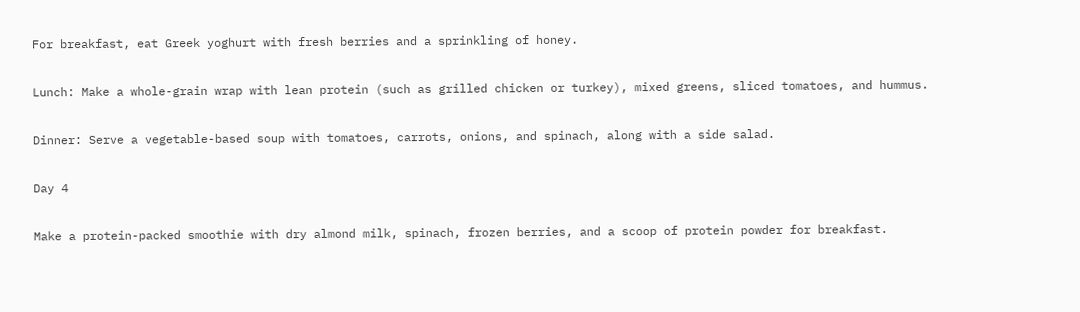For breakfast, eat Greek yoghurt with fresh berries and a sprinkling of honey.

Lunch: Make a whole-grain wrap with lean protein (such as grilled chicken or turkey), mixed greens, sliced tomatoes, and hummus.

Dinner: Serve a vegetable-based soup with tomatoes, carrots, onions, and spinach, along with a side salad.

Day 4

Make a protein-packed smoothie with dry almond milk, spinach, frozen berries, and a scoop of protein powder for breakfast.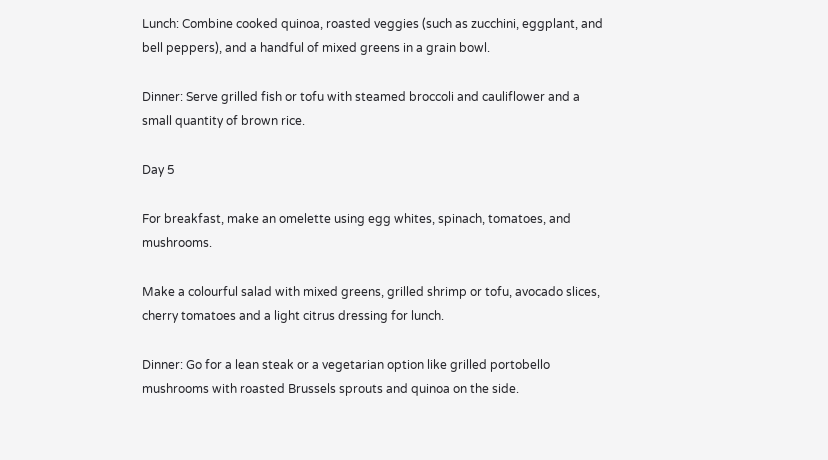Lunch: Combine cooked quinoa, roasted veggies (such as zucchini, eggplant, and bell peppers), and a handful of mixed greens in a grain bowl.

Dinner: Serve grilled fish or tofu with steamed broccoli and cauliflower and a small quantity of brown rice.

Day 5

For breakfast, make an omelette using egg whites, spinach, tomatoes, and mushrooms.

Make a colourful salad with mixed greens, grilled shrimp or tofu, avocado slices, cherry tomatoes and a light citrus dressing for lunch.

Dinner: Go for a lean steak or a vegetarian option like grilled portobello mushrooms with roasted Brussels sprouts and quinoa on the side.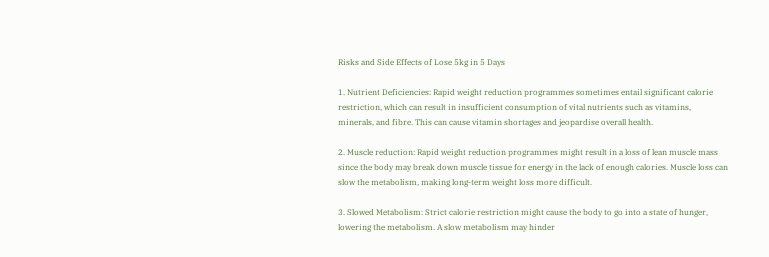Risks and Side Effects of Lose 5kg in 5 Days

1. Nutrient Deficiencies: Rapid weight reduction programmes sometimes entail significant calorie restriction, which can result in insufficient consumption of vital nutrients such as vitamins, minerals, and fibre. This can cause vitamin shortages and jeopardise overall health.

2. Muscle reduction: Rapid weight reduction programmes might result in a loss of lean muscle mass since the body may break down muscle tissue for energy in the lack of enough calories. Muscle loss can slow the metabolism, making long-term weight loss more difficult.

3. Slowed Metabolism: Strict calorie restriction might cause the body to go into a state of hunger, lowering the metabolism. A slow metabolism may hinder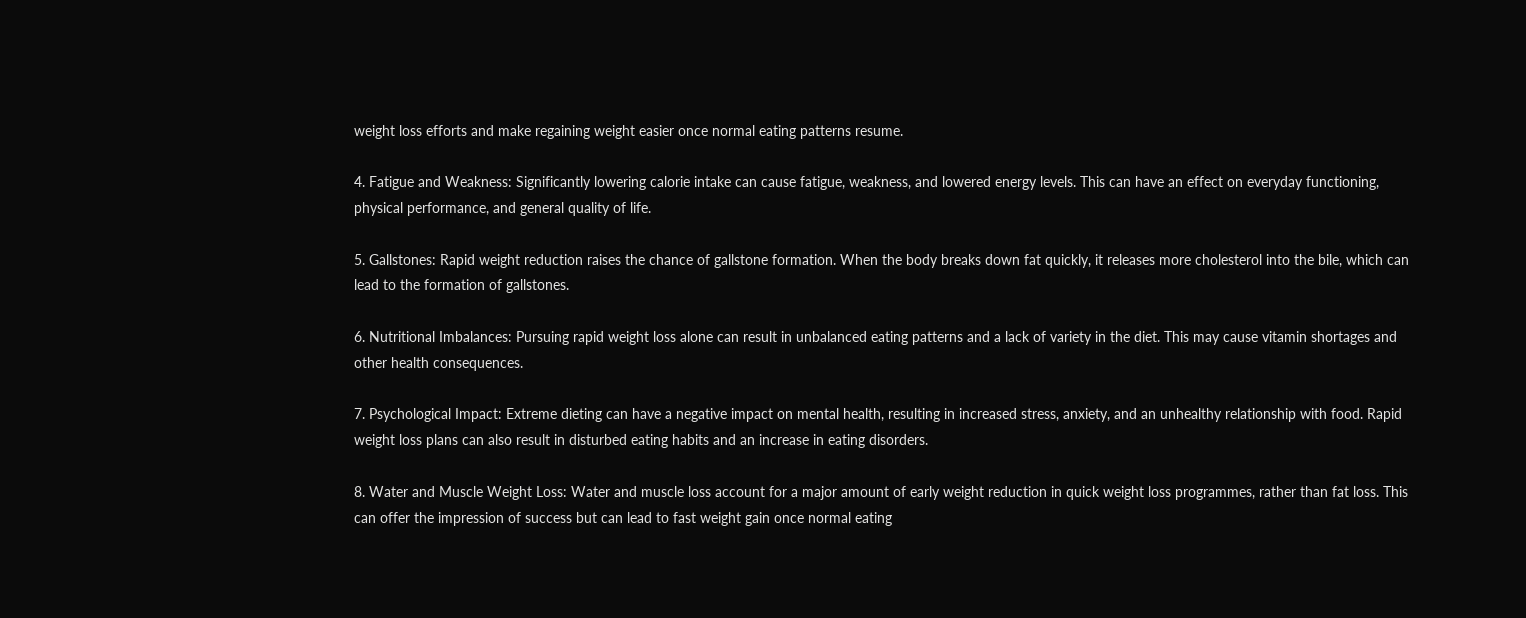weight loss efforts and make regaining weight easier once normal eating patterns resume.

4. Fatigue and Weakness: Significantly lowering calorie intake can cause fatigue, weakness, and lowered energy levels. This can have an effect on everyday functioning, physical performance, and general quality of life.

5. Gallstones: Rapid weight reduction raises the chance of gallstone formation. When the body breaks down fat quickly, it releases more cholesterol into the bile, which can lead to the formation of gallstones.

6. Nutritional Imbalances: Pursuing rapid weight loss alone can result in unbalanced eating patterns and a lack of variety in the diet. This may cause vitamin shortages and other health consequences.

7. Psychological Impact: Extreme dieting can have a negative impact on mental health, resulting in increased stress, anxiety, and an unhealthy relationship with food. Rapid weight loss plans can also result in disturbed eating habits and an increase in eating disorders.

8. Water and Muscle Weight Loss: Water and muscle loss account for a major amount of early weight reduction in quick weight loss programmes, rather than fat loss. This can offer the impression of success but can lead to fast weight gain once normal eating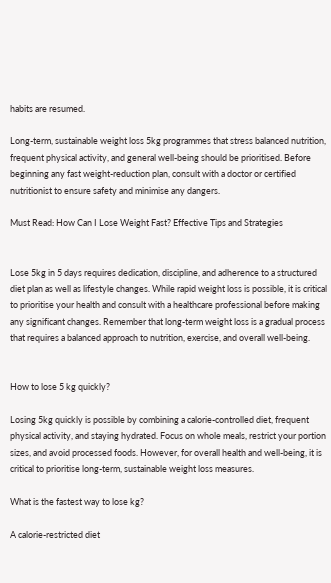habits are resumed.

Long-term, sustainable weight loss 5kg programmes that stress balanced nutrition, frequent physical activity, and general well-being should be prioritised. Before beginning any fast weight-reduction plan, consult with a doctor or certified nutritionist to ensure safety and minimise any dangers.

Must Read: How Can I Lose Weight Fast? Effective Tips and Strategies


Lose 5kg in 5 days requires dedication, discipline, and adherence to a structured diet plan as well as lifestyle changes. While rapid weight loss is possible, it is critical to prioritise your health and consult with a healthcare professional before making any significant changes. Remember that long-term weight loss is a gradual process that requires a balanced approach to nutrition, exercise, and overall well-being.


How to lose 5 kg quickly?

Losing 5kg quickly is possible by combining a calorie-controlled diet, frequent physical activity, and staying hydrated. Focus on whole meals, restrict your portion sizes, and avoid processed foods. However, for overall health and well-being, it is critical to prioritise long-term, sustainable weight loss measures.

What is the fastest way to lose kg?

A calorie-restricted diet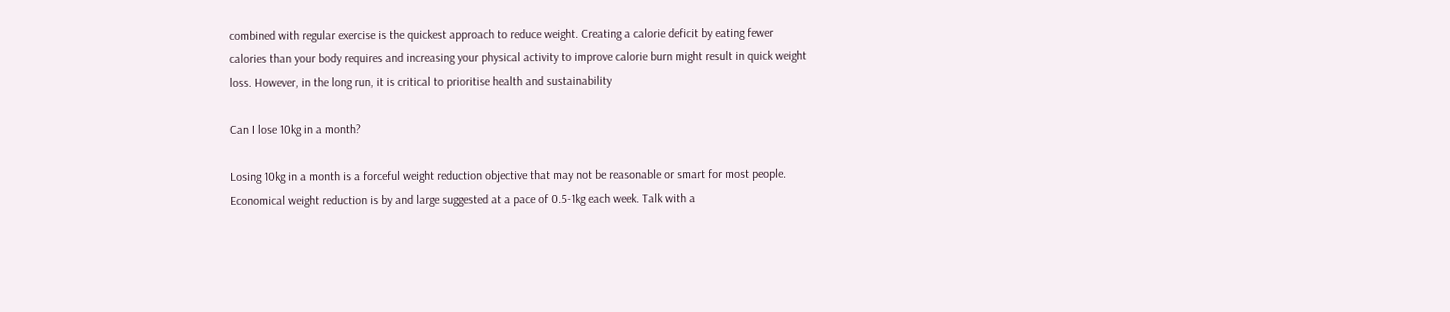combined with regular exercise is the quickest approach to reduce weight. Creating a calorie deficit by eating fewer calories than your body requires and increasing your physical activity to improve calorie burn might result in quick weight loss. However, in the long run, it is critical to prioritise health and sustainability

Can I lose 10kg in a month?

Losing 10kg in a month is a forceful weight reduction objective that may not be reasonable or smart for most people. Economical weight reduction is by and large suggested at a pace of 0.5-1kg each week. Talk with a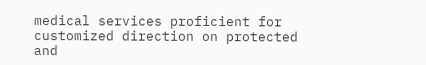medical services proficient for customized direction on protected and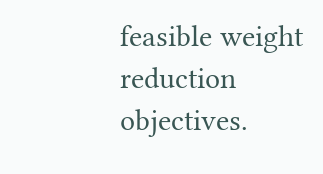feasible weight reduction objectives.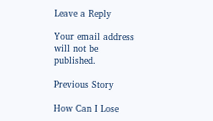Leave a Reply

Your email address will not be published.

Previous Story

How Can I Lose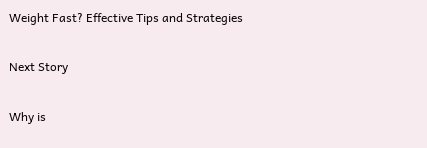Weight Fast? Effective Tips and Strategies

Next Story

Why is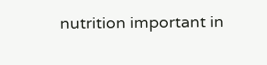nutrition important in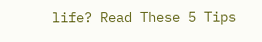life? Read These 5 Tips